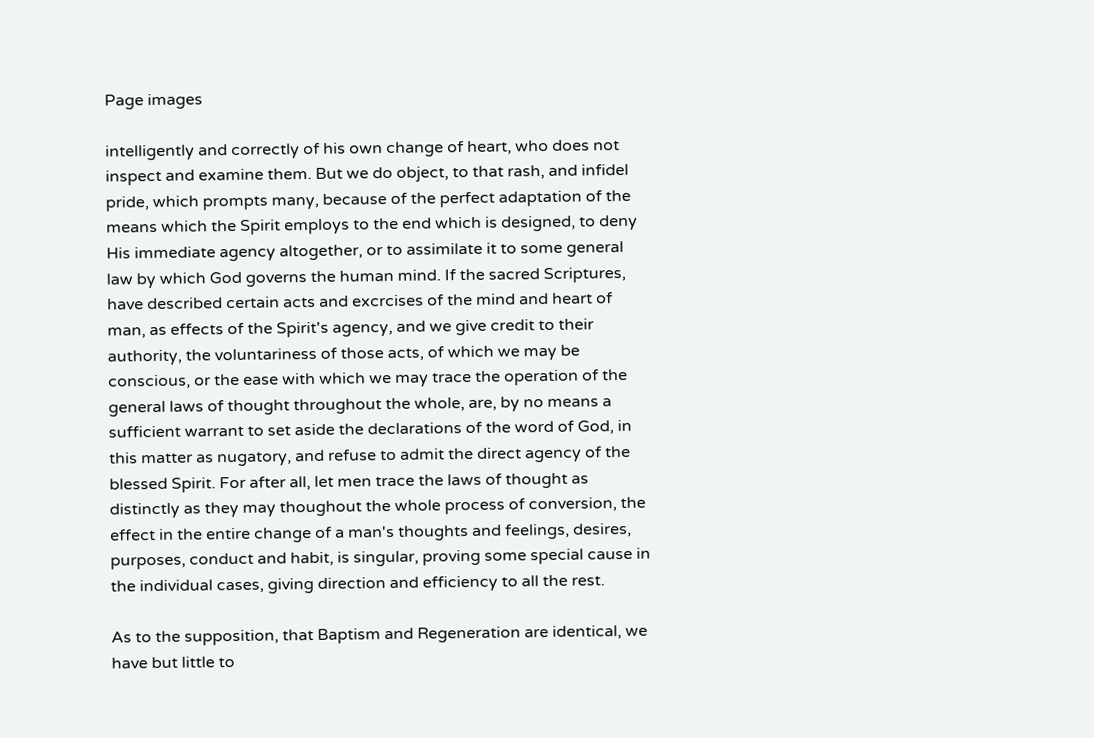Page images

intelligently and correctly of his own change of heart, who does not inspect and examine them. But we do object, to that rash, and infidel pride, which prompts many, because of the perfect adaptation of the means which the Spirit employs to the end which is designed, to deny His immediate agency altogether, or to assimilate it to some general law by which God governs the human mind. If the sacred Scriptures, have described certain acts and excrcises of the mind and heart of man, as effects of the Spirit's agency, and we give credit to their authority, the voluntariness of those acts, of which we may be conscious, or the ease with which we may trace the operation of the general laws of thought throughout the whole, are, by no means a sufficient warrant to set aside the declarations of the word of God, in this matter as nugatory, and refuse to admit the direct agency of the blessed Spirit. For after all, let men trace the laws of thought as distinctly as they may thoughout the whole process of conversion, the effect in the entire change of a man's thoughts and feelings, desires, purposes, conduct and habit, is singular, proving some special cause in the individual cases, giving direction and efficiency to all the rest.

As to the supposition, that Baptism and Regeneration are identical, we have but little to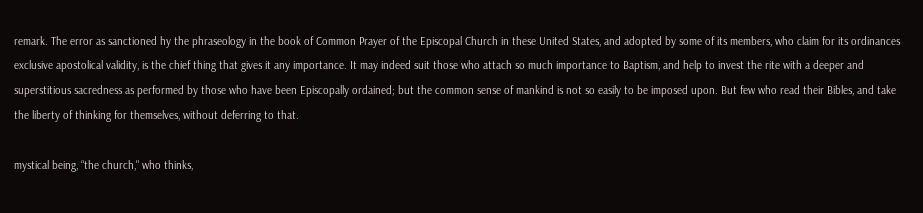remark. The error as sanctioned hy the phraseology in the book of Common Prayer of the Episcopal Church in these United States, and adopted by some of its members, who claim for its ordinances exclusive apostolical validity, is the chief thing that gives it any importance. It may indeed suit those who attach so much importance to Baptism, and help to invest the rite with a deeper and superstitious sacredness as performed by those who have been Episcopally ordained; but the common sense of mankind is not so easily to be imposed upon. But few who read their Bibles, and take the liberty of thinking for themselves, without deferring to that.

mystical being, “the church," who thinks,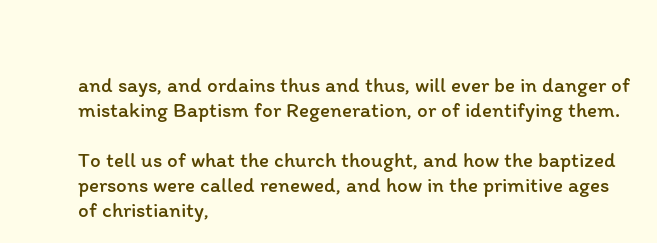and says, and ordains thus and thus, will ever be in danger of mistaking Baptism for Regeneration, or of identifying them.

To tell us of what the church thought, and how the baptized persons were called renewed, and how in the primitive ages of christianity,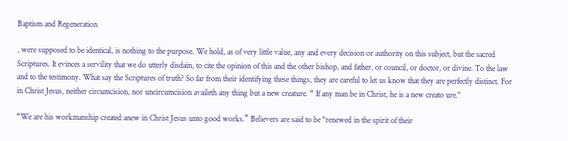Baptism and Regeneration

, were supposed to be identical, is nothing to the purpose. We hold, as of very little value, any and every decision or authority on this subject, but the sacred Scriptures. It evinces a servility that we do utterly disdain, to cite the opinion of this and the other bishop, and father, or council, or doctor, or divine. To the law and to the testimony. What say the Scriptures of truth? So far from their identifying these things, they are careful to let us know that they are perfectly distinct. For in Christ Jesus, neither circumcision, nor uncircumcision availeth any thing but a new creature. “ If any man be in Christ, he is a new creato ure."

“We are his workmanship created anew in Christ Jesus unto good works.” Believers are said to be "renewed in the spirit of their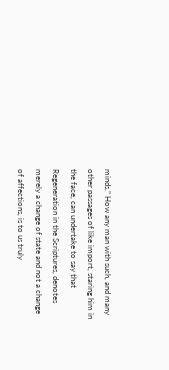minds.” How any man with such, and many other passages of like import, staring him in the face, can undertake to say that Regeneration in the Scriptures, denotes merely a change of state and not a change of affections, is to us truly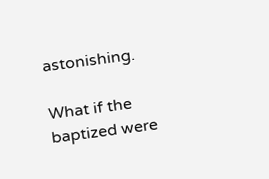astonishing.

What if the baptized were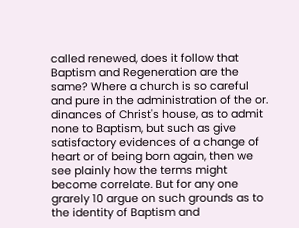called renewed, does it follow that Baptism and Regeneration are the same? Where a church is so careful and pure in the administration of the or. dinances of Christ's house, as to admit none to Baptism, but such as give satisfactory evidences of a change of heart or of being born again, then we see plainly how the terms might become correlate. But for any one grarely 10 argue on such grounds as to the identity of Baptism and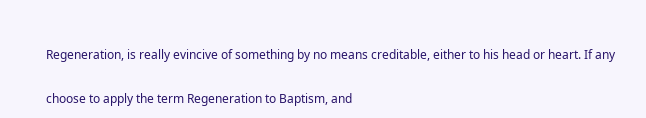Regeneration, is really evincive of something by no means creditable, either to his head or heart. If any

choose to apply the term Regeneration to Baptism, and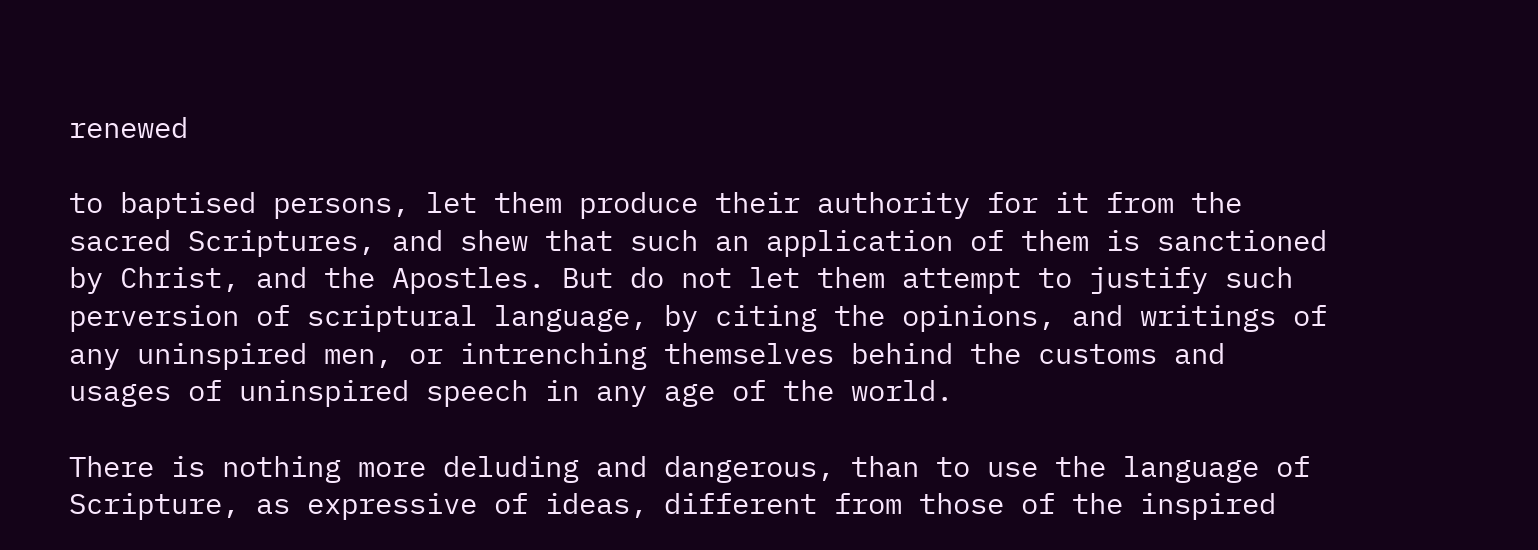renewed

to baptised persons, let them produce their authority for it from the sacred Scriptures, and shew that such an application of them is sanctioned by Christ, and the Apostles. But do not let them attempt to justify such perversion of scriptural language, by citing the opinions, and writings of any uninspired men, or intrenching themselves behind the customs and usages of uninspired speech in any age of the world.

There is nothing more deluding and dangerous, than to use the language of Scripture, as expressive of ideas, different from those of the inspired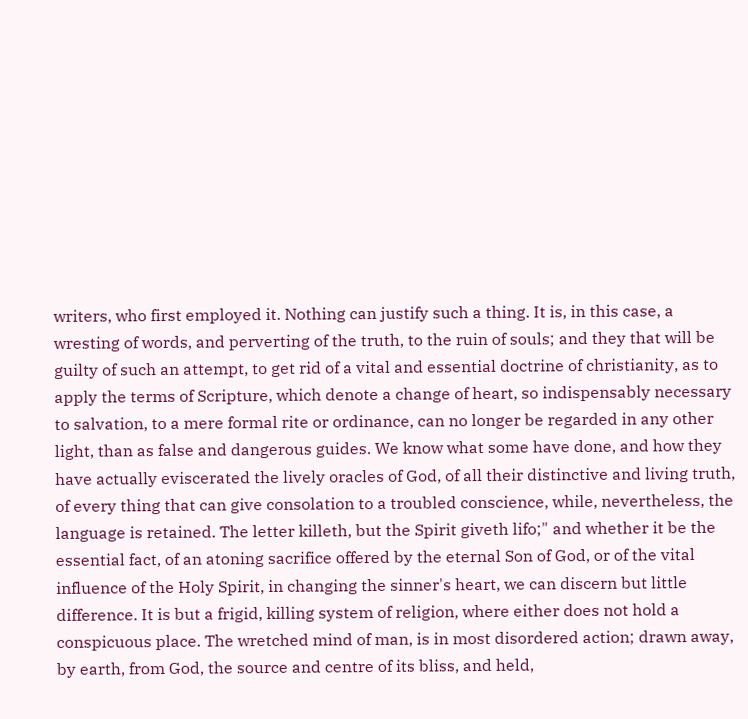writers, who first employed it. Nothing can justify such a thing. It is, in this case, a wresting of words, and perverting of the truth, to the ruin of souls; and they that will be guilty of such an attempt, to get rid of a vital and essential doctrine of christianity, as to apply the terms of Scripture, which denote a change of heart, so indispensably necessary to salvation, to a mere formal rite or ordinance, can no longer be regarded in any other light, than as false and dangerous guides. We know what some have done, and how they have actually eviscerated the lively oracles of God, of all their distinctive and living truth, of every thing that can give consolation to a troubled conscience, while, nevertheless, the language is retained. The letter killeth, but the Spirit giveth lifo;" and whether it be the essential fact, of an atoning sacrifice offered by the eternal Son of God, or of the vital influence of the Holy Spirit, in changing the sinner's heart, we can discern but little difference. It is but a frigid, killing system of religion, where either does not hold a conspicuous place. The wretched mind of man, is in most disordered action; drawn away, by earth, from God, the source and centre of its bliss, and held,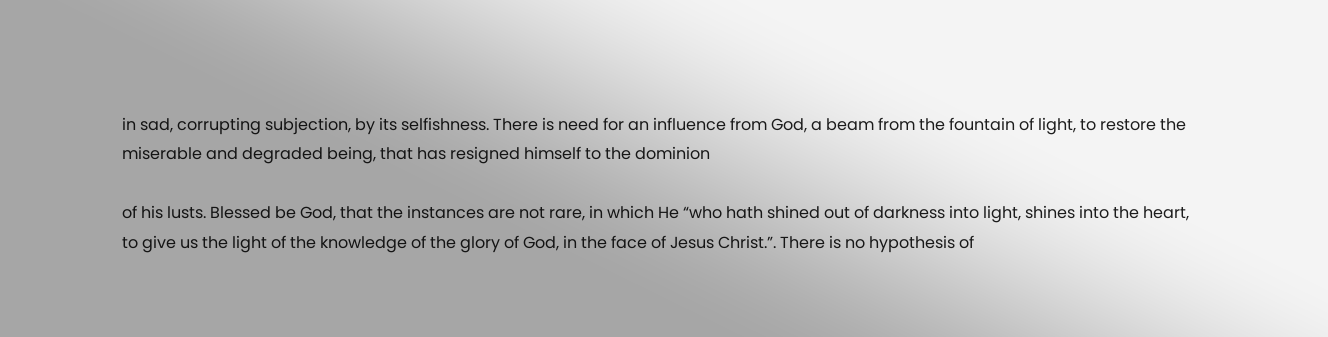in sad, corrupting subjection, by its selfishness. There is need for an influence from God, a beam from the fountain of light, to restore the miserable and degraded being, that has resigned himself to the dominion

of his lusts. Blessed be God, that the instances are not rare, in which He “who hath shined out of darkness into light, shines into the heart, to give us the light of the knowledge of the glory of God, in the face of Jesus Christ.”. There is no hypothesis of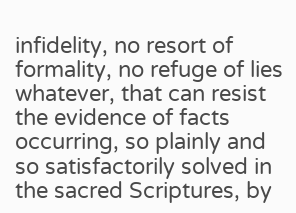infidelity, no resort of formality, no refuge of lies whatever, that can resist the evidence of facts occurring, so plainly and so satisfactorily solved in the sacred Scriptures, by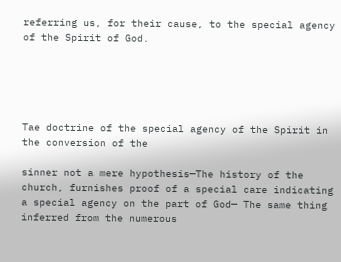referring us, for their cause, to the special agency of the Spirit of God.





Tae doctrine of the special agency of the Spirit in the conversion of the

sinner not a mere hypothesis—The history of the church, furnishes proof of a special care indicating a special agency on the part of God— The same thing inferred from the numerous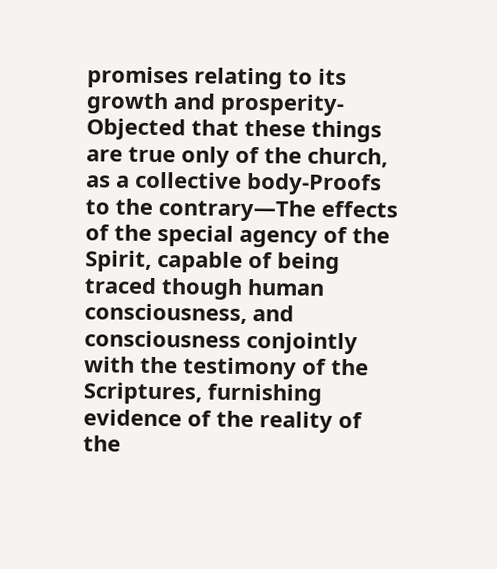promises relating to its growth and prosperity-Objected that these things are true only of the church, as a collective body-Proofs to the contrary—The effects of the special agency of the Spirit, capable of being traced though human consciousness, and consciousness conjointly with the testimony of the Scriptures, furnishing evidence of the reality of the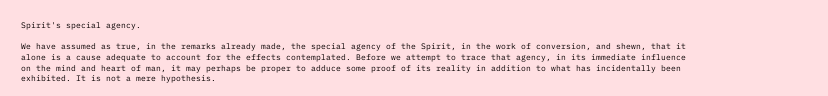Spirit's special agency.

We have assumed as true, in the remarks already made, the special agency of the Spirit, in the work of conversion, and shewn, that it alone is a cause adequate to account for the effects contemplated. Before we attempt to trace that agency, in its immediate influence on the mind and heart of man, it may perhaps be proper to adduce some proof of its reality in addition to what has incidentally been exhibited. It is not a mere hypothesis.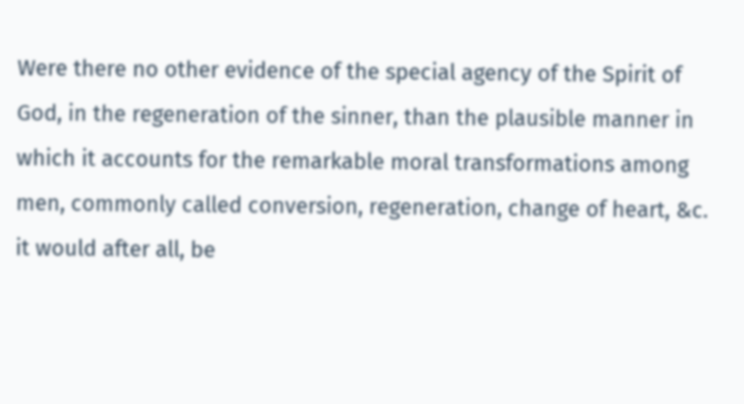Were there no other evidence of the special agency of the Spirit of God, in the regeneration of the sinner, than the plausible manner in which it accounts for the remarkable moral transformations among men, commonly called conversion, regeneration, change of heart, &c. it would after all, be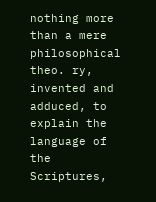nothing more than a mere philosophical theo. ry, invented and adduced, to explain the language of the Scriptures,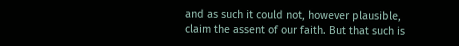and as such it could not, however plausible, claim the assent of our faith. But that such is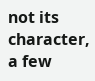not its character, a few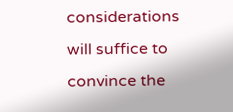considerations will suffice to convince the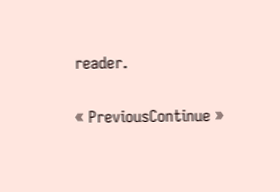reader.

« PreviousContinue »